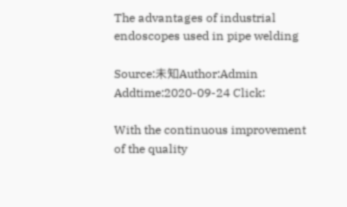The advantages of industrial endoscopes used in pipe welding

Source:未知Author:Admin Addtime:2020-09-24 Click:

With the continuous improvement of the quality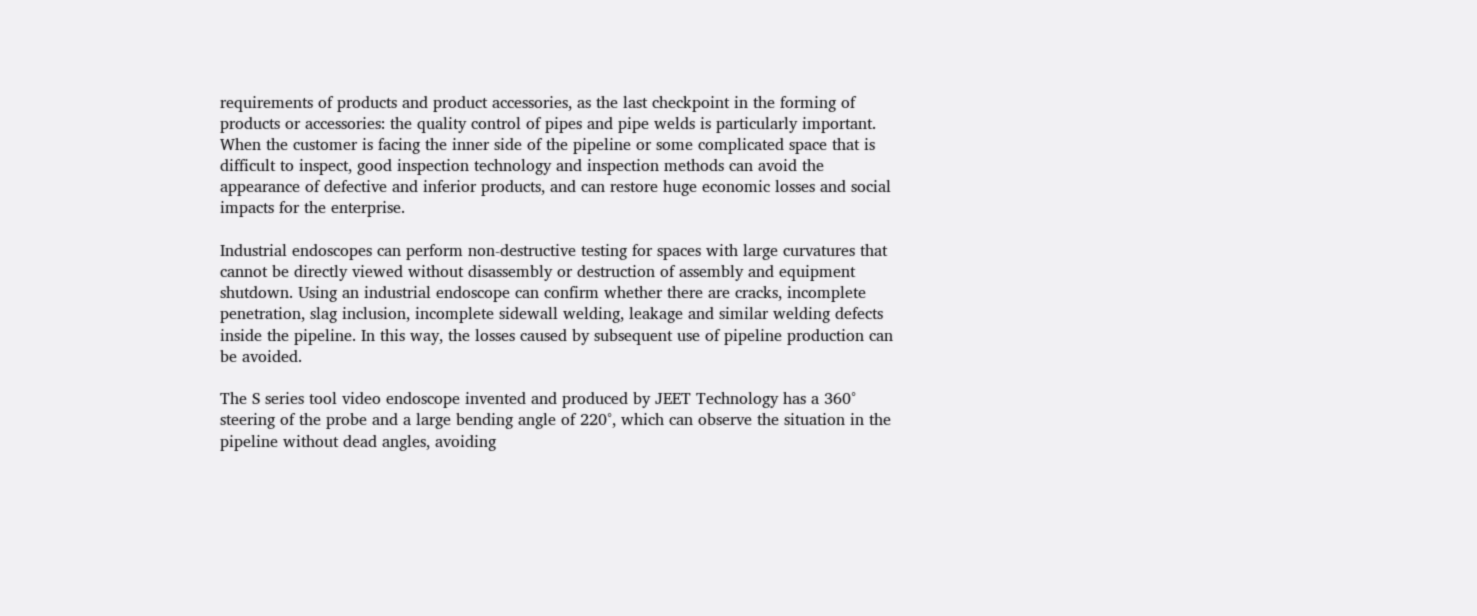requirements of products and product accessories, as the last checkpoint in the forming of products or accessories: the quality control of pipes and pipe welds is particularly important. When the customer is facing the inner side of the pipeline or some complicated space that is difficult to inspect, good inspection technology and inspection methods can avoid the appearance of defective and inferior products, and can restore huge economic losses and social impacts for the enterprise.

Industrial endoscopes can perform non-destructive testing for spaces with large curvatures that cannot be directly viewed without disassembly or destruction of assembly and equipment shutdown. Using an industrial endoscope can confirm whether there are cracks, incomplete penetration, slag inclusion, incomplete sidewall welding, leakage and similar welding defects inside the pipeline. In this way, the losses caused by subsequent use of pipeline production can be avoided.

The S series tool video endoscope invented and produced by JEET Technology has a 360° steering of the probe and a large bending angle of 220°, which can observe the situation in the pipeline without dead angles, avoiding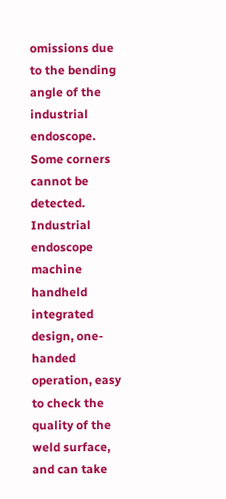omissions due to the bending angle of the industrial endoscope. Some corners cannot be detected. Industrial endoscope machine handheld integrated design, one-handed operation, easy to check the quality of the weld surface, and can take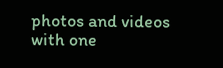photos and videos with one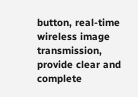button, real-time wireless image transmission, provide clear and complete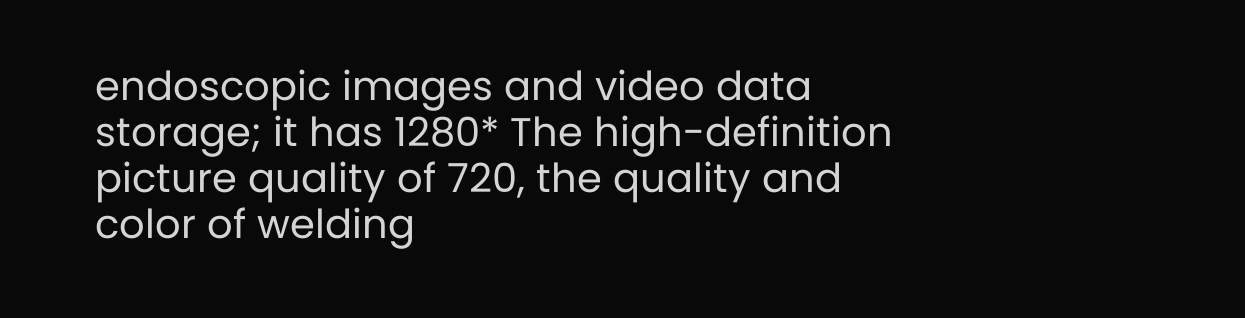endoscopic images and video data storage; it has 1280* The high-definition picture quality of 720, the quality and color of welding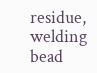residue, welding bead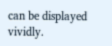can be displayed vividly.